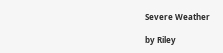Severe Weather

by Riley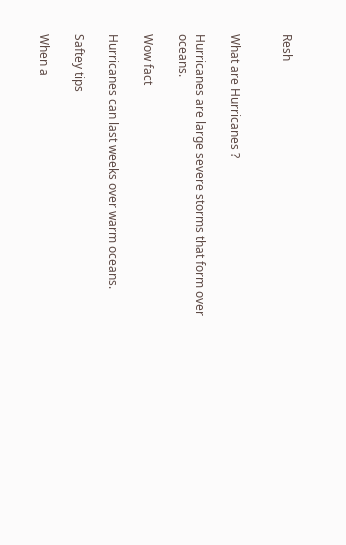Resh


What are Hurricanes ?

Hurricanes are large severe storms that form over oceans.

Wow fact

Hurricanes can last weeks over warm oceans.

Saftey tips

When a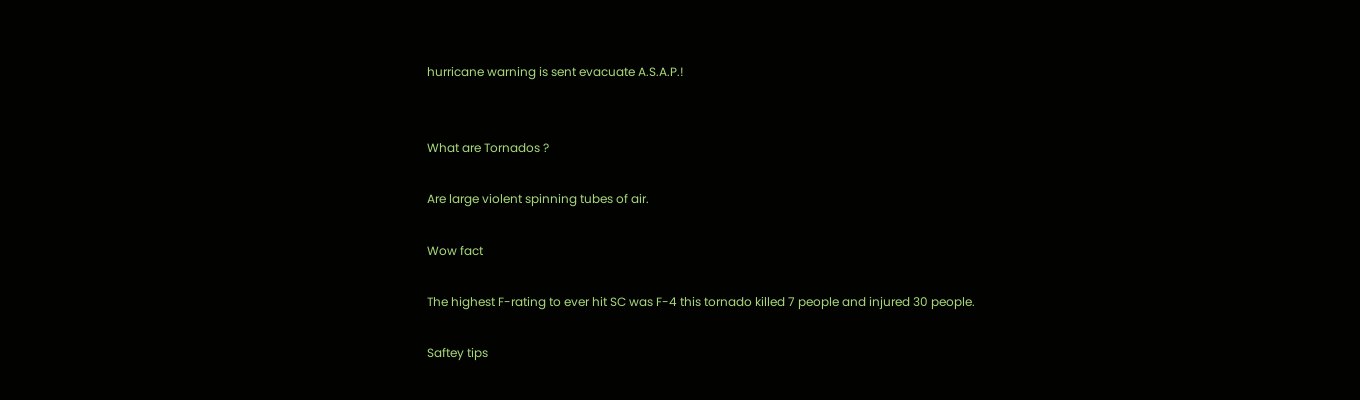hurricane warning is sent evacuate A.S.A.P.!


What are Tornados ?

Are large violent spinning tubes of air.

Wow fact

The highest F-rating to ever hit SC was F-4 this tornado killed 7 people and injured 30 people.

Saftey tips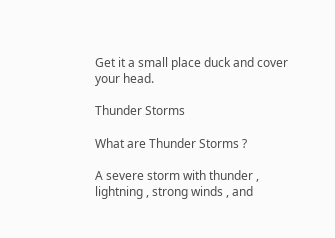Get it a small place duck and cover your head.

Thunder Storms

What are Thunder Storms ?

A severe storm with thunder , lightning , strong winds , and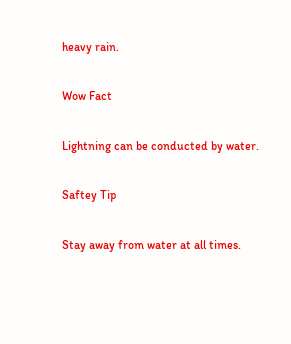heavy rain.

Wow Fact

Lightning can be conducted by water.

Saftey Tip

Stay away from water at all times.